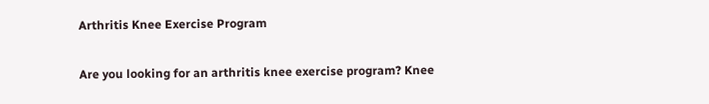Arthritis Knee Exercise Program

Are you looking for an arthritis knee exercise program? Knee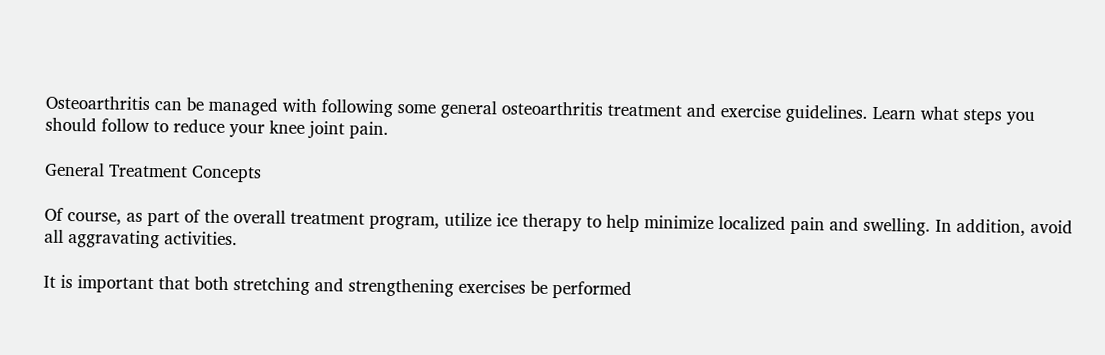Osteoarthritis can be managed with following some general osteoarthritis treatment and exercise guidelines. Learn what steps you should follow to reduce your knee joint pain.

General Treatment Concepts

Of course, as part of the overall treatment program, utilize ice therapy to help minimize localized pain and swelling. In addition, avoid all aggravating activities.

It is important that both stretching and strengthening exercises be performed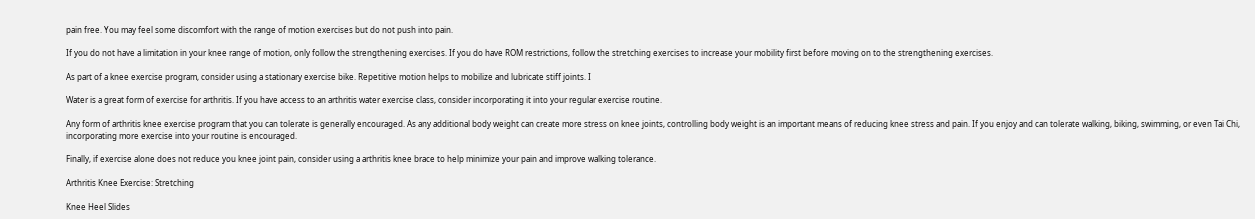pain free. You may feel some discomfort with the range of motion exercises but do not push into pain.

If you do not have a limitation in your knee range of motion, only follow the strengthening exercises. If you do have ROM restrictions, follow the stretching exercises to increase your mobility first before moving on to the strengthening exercises.

As part of a knee exercise program, consider using a stationary exercise bike. Repetitive motion helps to mobilize and lubricate stiff joints. I

Water is a great form of exercise for arthritis. If you have access to an arthritis water exercise class, consider incorporating it into your regular exercise routine.

Any form of arthritis knee exercise program that you can tolerate is generally encouraged. As any additional body weight can create more stress on knee joints, controlling body weight is an important means of reducing knee stress and pain. If you enjoy and can tolerate walking, biking, swimming, or even Tai Chi, incorporating more exercise into your routine is encouraged.

Finally, if exercise alone does not reduce you knee joint pain, consider using a arthritis knee brace to help minimize your pain and improve walking tolerance.

Arthritis Knee Exercise: Stretching

Knee Heel Slides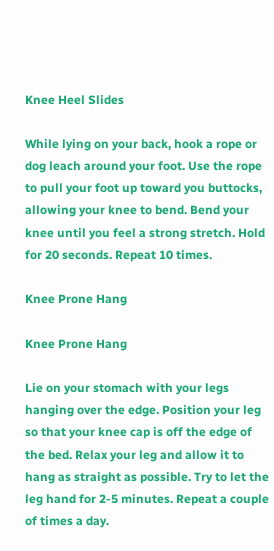Knee Heel Slides

While lying on your back, hook a rope or dog leach around your foot. Use the rope to pull your foot up toward you buttocks, allowing your knee to bend. Bend your knee until you feel a strong stretch. Hold for 20 seconds. Repeat 10 times.

Knee Prone Hang

Knee Prone Hang

Lie on your stomach with your legs hanging over the edge. Position your leg so that your knee cap is off the edge of the bed. Relax your leg and allow it to hang as straight as possible. Try to let the leg hand for 2-5 minutes. Repeat a couple of times a day.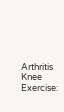Arthritis Knee Exercise: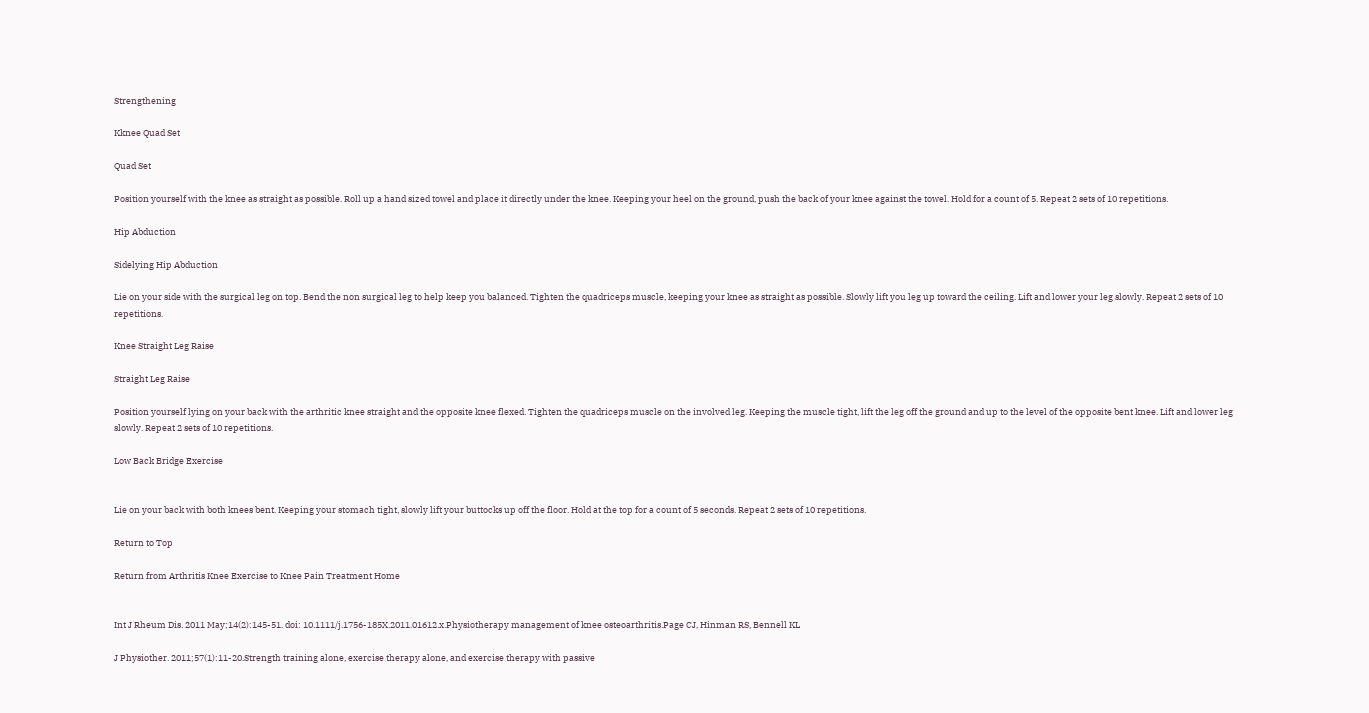Strengthening

Kknee Quad Set

Quad Set

Position yourself with the knee as straight as possible. Roll up a hand sized towel and place it directly under the knee. Keeping your heel on the ground, push the back of your knee against the towel. Hold for a count of 5. Repeat 2 sets of 10 repetitions.

Hip Abduction

Sidelying Hip Abduction

Lie on your side with the surgical leg on top. Bend the non surgical leg to help keep you balanced. Tighten the quadriceps muscle, keeping your knee as straight as possible. Slowly lift you leg up toward the ceiling. Lift and lower your leg slowly. Repeat 2 sets of 10 repetitions.

Knee Straight Leg Raise

Straight Leg Raise

Position yourself lying on your back with the arthritic knee straight and the opposite knee flexed. Tighten the quadriceps muscle on the involved leg. Keeping the muscle tight, lift the leg off the ground and up to the level of the opposite bent knee. Lift and lower leg slowly. Repeat 2 sets of 10 repetitions.

Low Back Bridge Exercise


Lie on your back with both knees bent. Keeping your stomach tight, slowly lift your buttocks up off the floor. Hold at the top for a count of 5 seconds. Repeat 2 sets of 10 repetitions.

Return to Top

Return from Arthritis Knee Exercise to Knee Pain Treatment Home


Int J Rheum Dis. 2011 May;14(2):145-51. doi: 10.1111/j.1756-185X.2011.01612.x.Physiotherapy management of knee osteoarthritis.Page CJ, Hinman RS, Bennell KL

J Physiother. 2011;57(1):11-20.Strength training alone, exercise therapy alone, and exercise therapy with passive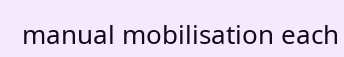manual mobilisation each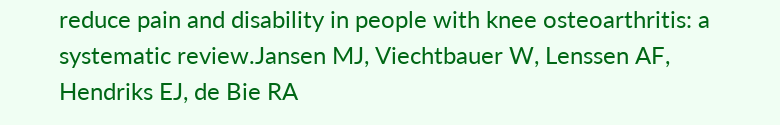reduce pain and disability in people with knee osteoarthritis: a systematic review.Jansen MJ, Viechtbauer W, Lenssen AF, Hendriks EJ, de Bie RA